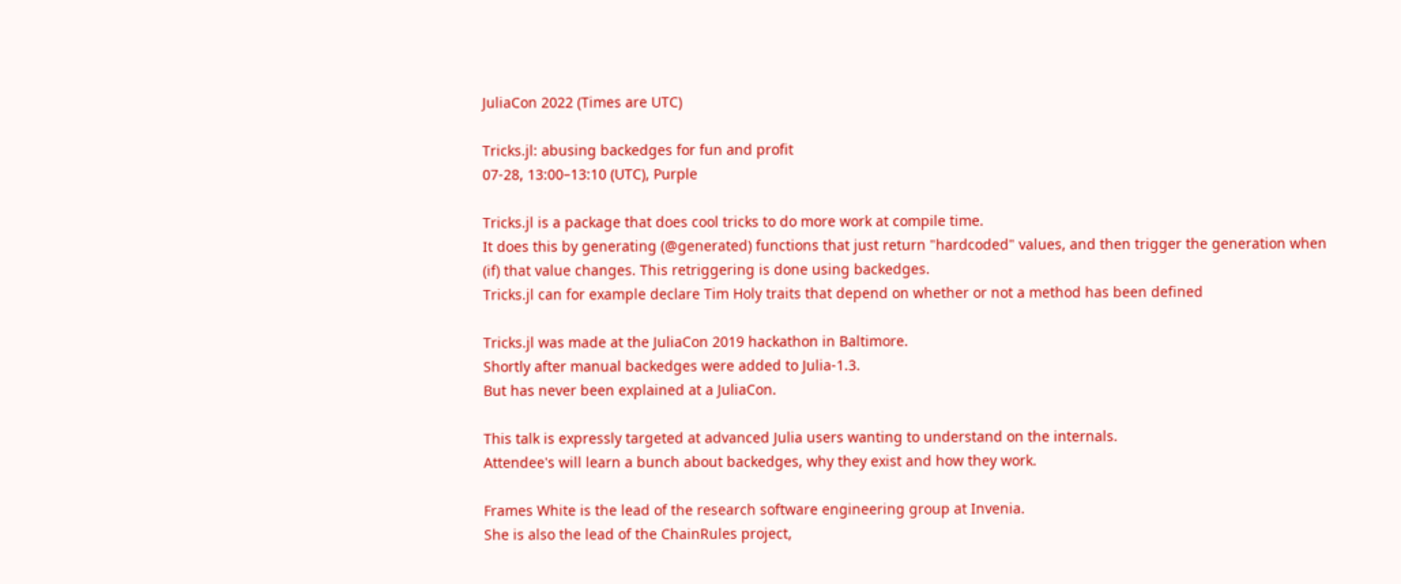JuliaCon 2022 (Times are UTC)

Tricks.jl: abusing backedges for fun and profit
07-28, 13:00–13:10 (UTC), Purple

Tricks.jl is a package that does cool tricks to do more work at compile time.
It does this by generating (@generated) functions that just return "hardcoded" values, and then trigger the generation when (if) that value changes. This retriggering is done using backedges.
Tricks.jl can for example declare Tim Holy traits that depend on whether or not a method has been defined

Tricks.jl was made at the JuliaCon 2019 hackathon in Baltimore.
Shortly after manual backedges were added to Julia-1.3.
But has never been explained at a JuliaCon.

This talk is expressly targeted at advanced Julia users wanting to understand on the internals.
Attendee's will learn a bunch about backedges, why they exist and how they work.

Frames White is the lead of the research software engineering group at Invenia.
She is also the lead of the ChainRules project,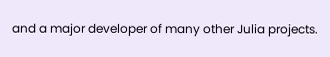and a major developer of many other Julia projects.